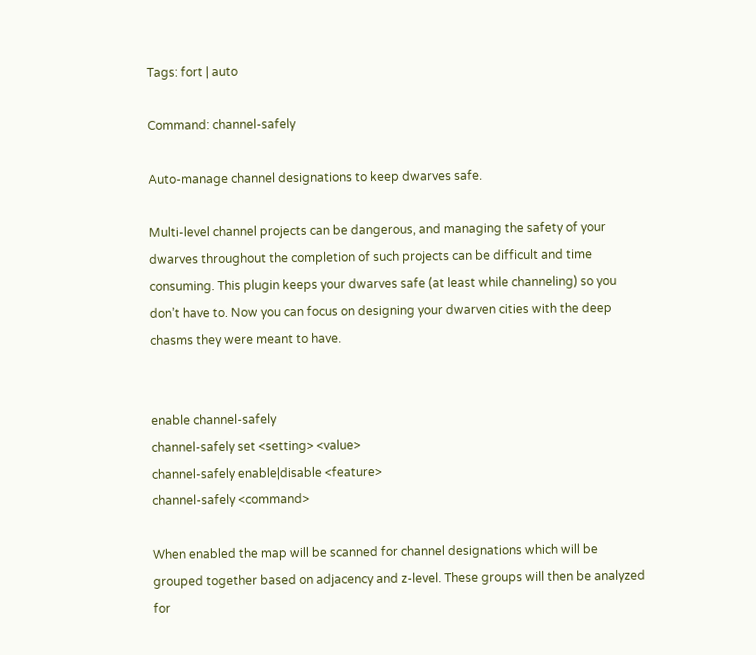Tags: fort | auto

Command: channel-safely

Auto-manage channel designations to keep dwarves safe.

Multi-level channel projects can be dangerous, and managing the safety of your dwarves throughout the completion of such projects can be difficult and time consuming. This plugin keeps your dwarves safe (at least while channeling) so you don’t have to. Now you can focus on designing your dwarven cities with the deep chasms they were meant to have.


enable channel-safely
channel-safely set <setting> <value>
channel-safely enable|disable <feature>
channel-safely <command>

When enabled the map will be scanned for channel designations which will be grouped together based on adjacency and z-level. These groups will then be analyzed for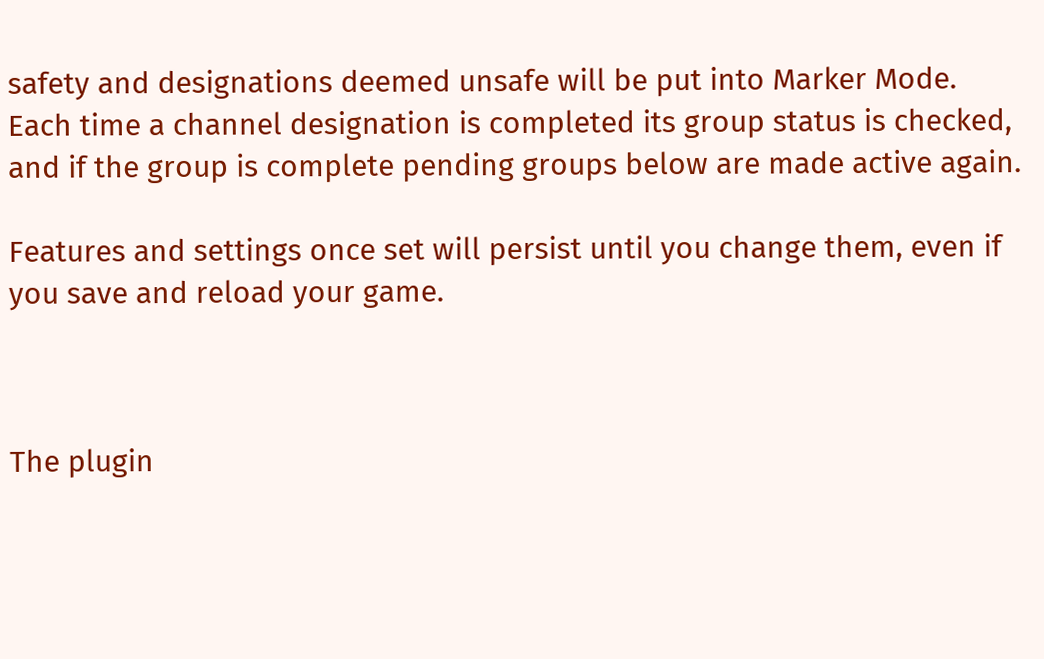safety and designations deemed unsafe will be put into Marker Mode. Each time a channel designation is completed its group status is checked, and if the group is complete pending groups below are made active again.

Features and settings once set will persist until you change them, even if you save and reload your game.



The plugin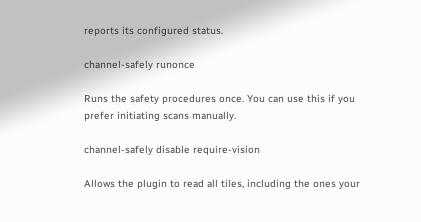reports its configured status.

channel-safely runonce

Runs the safety procedures once. You can use this if you prefer initiating scans manually.

channel-safely disable require-vision

Allows the plugin to read all tiles, including the ones your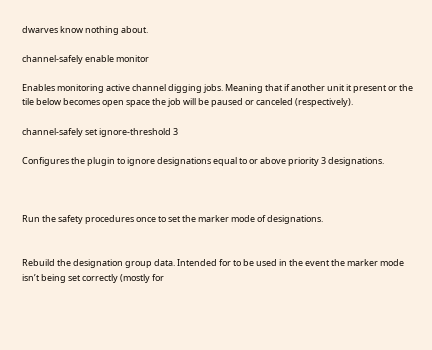dwarves know nothing about.

channel-safely enable monitor

Enables monitoring active channel digging jobs. Meaning that if another unit it present or the tile below becomes open space the job will be paused or canceled (respectively).

channel-safely set ignore-threshold 3

Configures the plugin to ignore designations equal to or above priority 3 designations.



Run the safety procedures once to set the marker mode of designations.


Rebuild the designation group data. Intended for to be used in the event the marker mode isn’t being set correctly (mostly for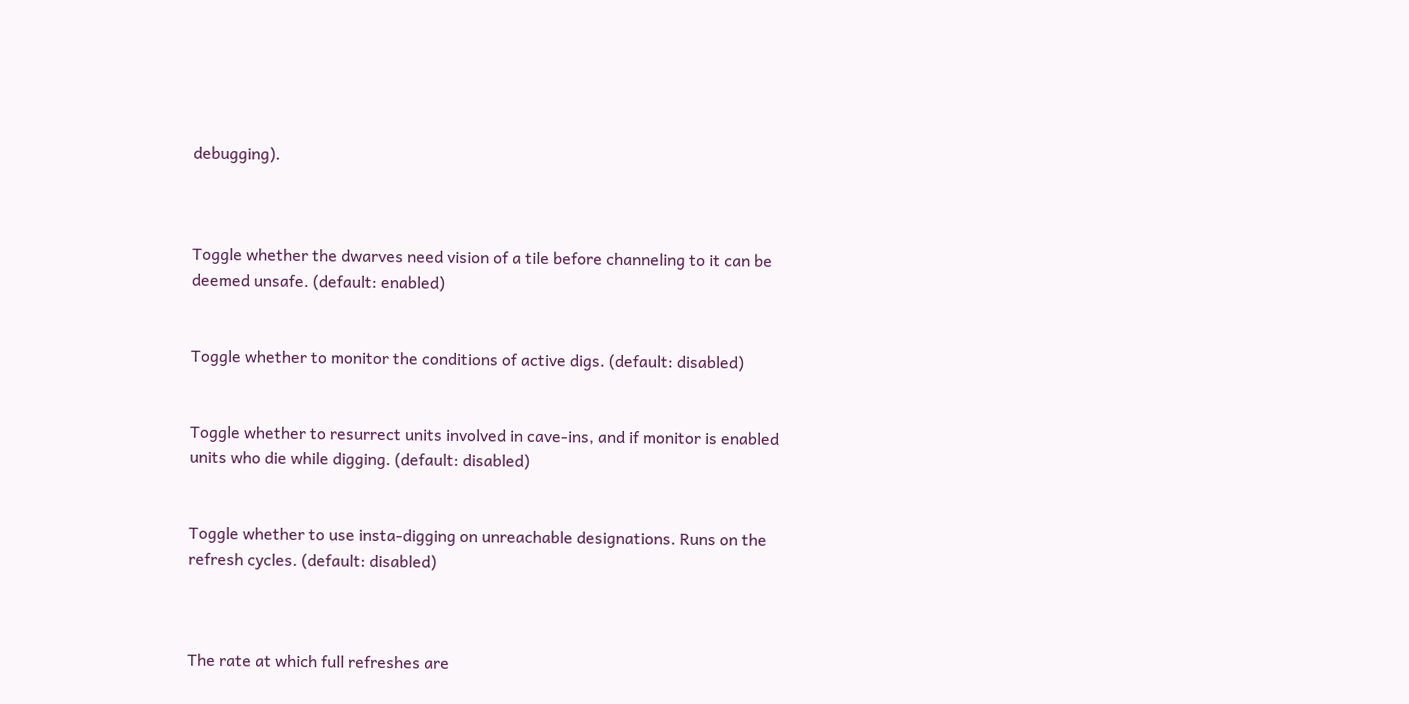debugging).



Toggle whether the dwarves need vision of a tile before channeling to it can be deemed unsafe. (default: enabled)


Toggle whether to monitor the conditions of active digs. (default: disabled)


Toggle whether to resurrect units involved in cave-ins, and if monitor is enabled units who die while digging. (default: disabled)


Toggle whether to use insta-digging on unreachable designations. Runs on the refresh cycles. (default: disabled)



The rate at which full refreshes are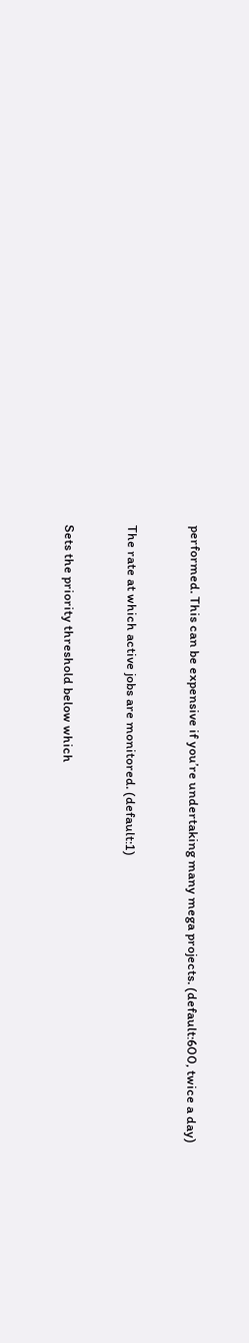performed. This can be expensive if you’re undertaking many mega projects. (default:600, twice a day)


The rate at which active jobs are monitored. (default:1)


Sets the priority threshold below which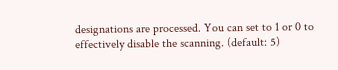designations are processed. You can set to 1 or 0 to effectively disable the scanning. (default: 5)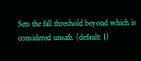Sets the fall threshold beyond which is considered unsafe. (default: 1)